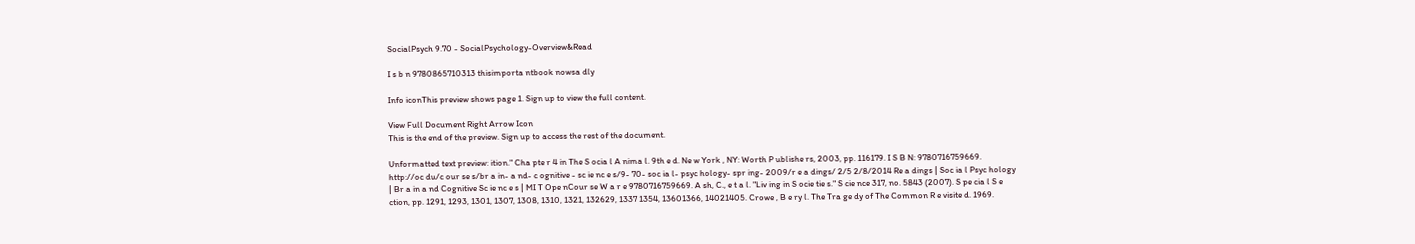SocialPsych 9.70 - SocialPsychology-Overview&Read

I s b n 9780865710313 thisimporta ntbook nowsa dly

Info iconThis preview shows page 1. Sign up to view the full content.

View Full Document Right Arrow Icon
This is the end of the preview. Sign up to access the rest of the document.

Unformatted text preview: ition." Cha pte r 4 in The S ocia l A nima l. 9th e d. Ne w York , NY: Worth P ublishe rs, 2003, pp. 116179. I S B N: 9780716759669. http://oc du/c our se s/br a in- a nd- c ognitive - sc ie nc e s/9- 70- soc ia l- psyc hology- spr ing- 2009/r e a dings/ 2/5 2/8/2014 Re a dings | Soc ia l Psyc hology | Br a in a nd Cognitive Sc ie nc e s | MI T Ope nCour se W a r e 9780716759669. A sh, C., e t a l. "Liv ing in S ocie tie s." S cie nce 317, no. 5843 (2007). S pe cia l S e ction, pp. 1291, 1293, 1301, 1307, 1308, 1310, 1321, 132629, 1337 1354, 13601366, 14021405. Crowe , B e ry l. The Tra ge dy of The Common R e visite d. 1969.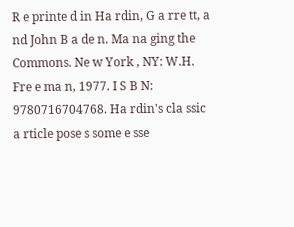R e printe d in Ha rdin, G a rre tt, a nd John B a de n. Ma na ging the Commons. Ne w York , NY: W.H. Fre e ma n, 1977. I S B N: 9780716704768. Ha rdin's cla ssic a rticle pose s some e sse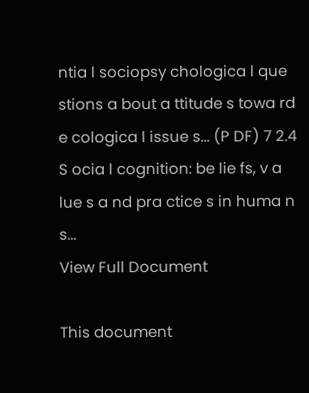ntia l sociopsy chologica l que stions a bout a ttitude s towa rd e cologica l issue s... (P DF) 7 2.4 S ocia l cognition: be lie fs, v a lue s a nd pra ctice s in huma n s...
View Full Document

This document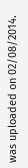was uploaded on 02/08/2014.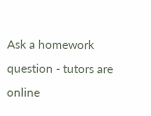Ask a homework question - tutors are online